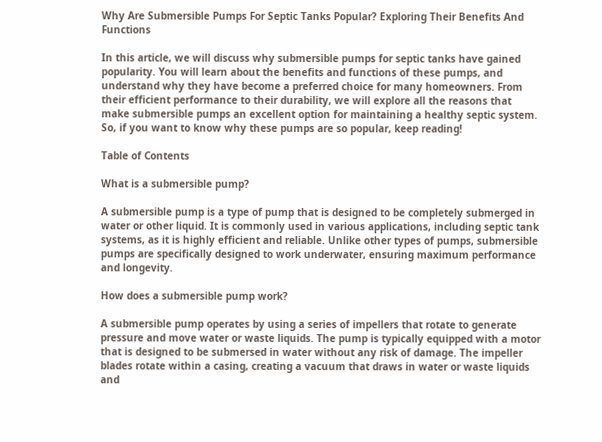Why Are Submersible Pumps For Septic Tanks Popular? Exploring Their Benefits And Functions

In this article, we will discuss why submersible pumps for septic tanks have gained popularity. You will learn about the benefits and functions of these pumps, and understand why they have become a preferred choice for many homeowners. From their efficient performance to their durability, we will explore all the reasons that make submersible pumps an excellent option for maintaining a healthy septic system. So, if you want to know why these pumps are so popular, keep reading!

Table of Contents

What is a submersible pump?

A submersible pump is a type of pump that is designed to be completely submerged in water or other liquid. It is commonly used in various applications, including septic tank systems, as it is highly efficient and reliable. Unlike other types of pumps, submersible pumps are specifically designed to work underwater, ensuring maximum performance and longevity.

How does a submersible pump work?

A submersible pump operates by using a series of impellers that rotate to generate pressure and move water or waste liquids. The pump is typically equipped with a motor that is designed to be submersed in water without any risk of damage. The impeller blades rotate within a casing, creating a vacuum that draws in water or waste liquids and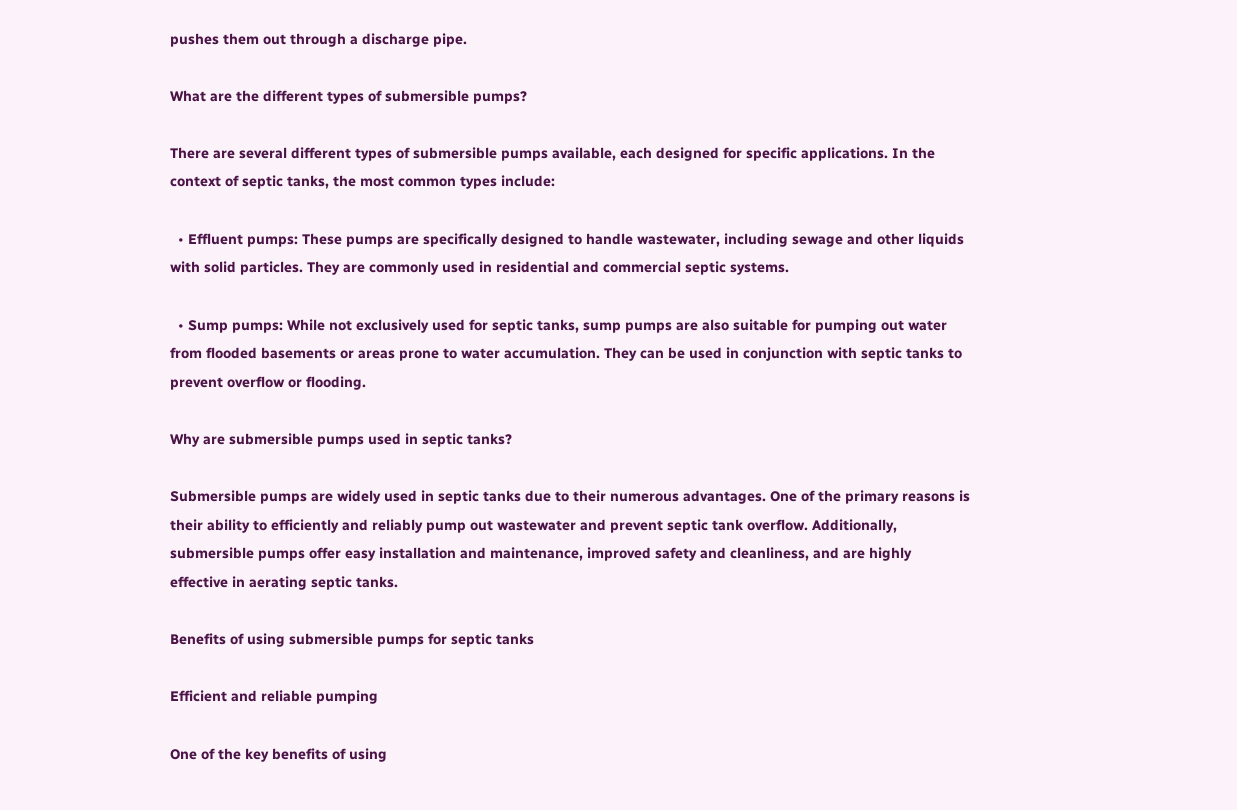pushes them out through a discharge pipe.

What are the different types of submersible pumps?

There are several different types of submersible pumps available, each designed for specific applications. In the context of septic tanks, the most common types include:

  • Effluent pumps: These pumps are specifically designed to handle wastewater, including sewage and other liquids with solid particles. They are commonly used in residential and commercial septic systems.

  • Sump pumps: While not exclusively used for septic tanks, sump pumps are also suitable for pumping out water from flooded basements or areas prone to water accumulation. They can be used in conjunction with septic tanks to prevent overflow or flooding.

Why are submersible pumps used in septic tanks?

Submersible pumps are widely used in septic tanks due to their numerous advantages. One of the primary reasons is their ability to efficiently and reliably pump out wastewater and prevent septic tank overflow. Additionally, submersible pumps offer easy installation and maintenance, improved safety and cleanliness, and are highly effective in aerating septic tanks.

Benefits of using submersible pumps for septic tanks

Efficient and reliable pumping

One of the key benefits of using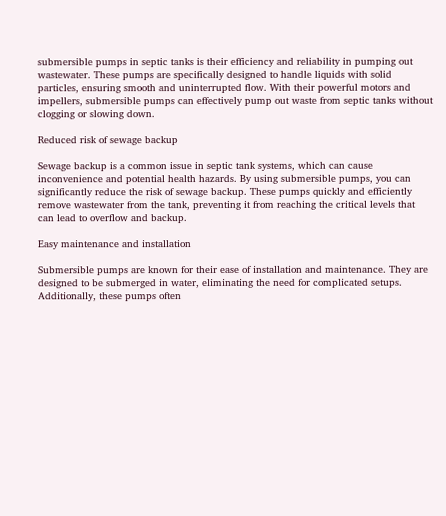submersible pumps in septic tanks is their efficiency and reliability in pumping out wastewater. These pumps are specifically designed to handle liquids with solid particles, ensuring smooth and uninterrupted flow. With their powerful motors and impellers, submersible pumps can effectively pump out waste from septic tanks without clogging or slowing down.

Reduced risk of sewage backup

Sewage backup is a common issue in septic tank systems, which can cause inconvenience and potential health hazards. By using submersible pumps, you can significantly reduce the risk of sewage backup. These pumps quickly and efficiently remove wastewater from the tank, preventing it from reaching the critical levels that can lead to overflow and backup.

Easy maintenance and installation

Submersible pumps are known for their ease of installation and maintenance. They are designed to be submerged in water, eliminating the need for complicated setups. Additionally, these pumps often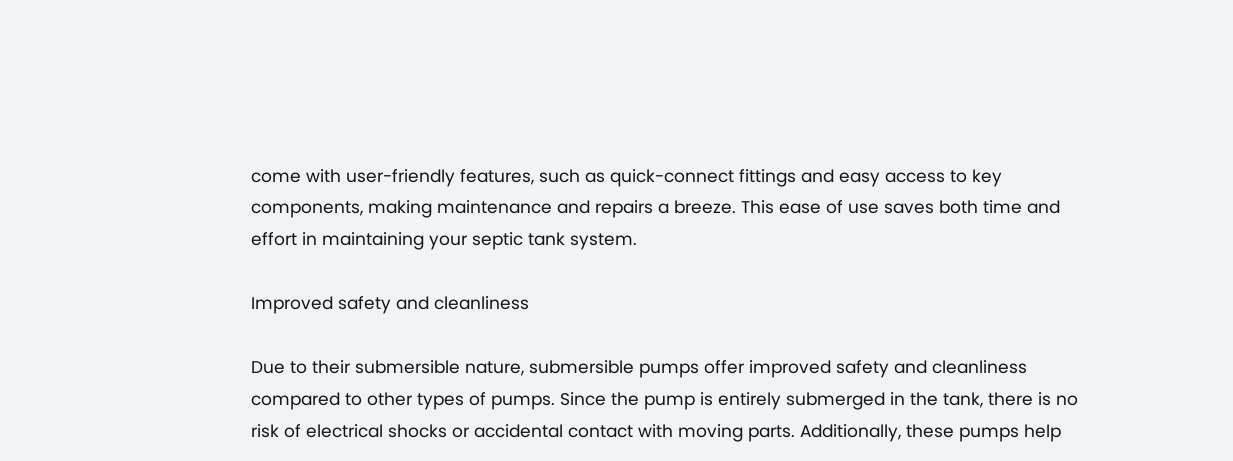come with user-friendly features, such as quick-connect fittings and easy access to key components, making maintenance and repairs a breeze. This ease of use saves both time and effort in maintaining your septic tank system.

Improved safety and cleanliness

Due to their submersible nature, submersible pumps offer improved safety and cleanliness compared to other types of pumps. Since the pump is entirely submerged in the tank, there is no risk of electrical shocks or accidental contact with moving parts. Additionally, these pumps help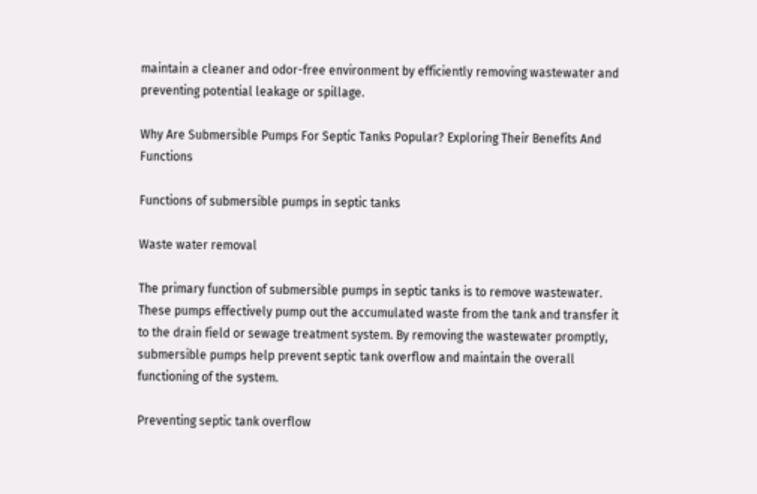maintain a cleaner and odor-free environment by efficiently removing wastewater and preventing potential leakage or spillage.

Why Are Submersible Pumps For Septic Tanks Popular? Exploring Their Benefits And Functions

Functions of submersible pumps in septic tanks

Waste water removal

The primary function of submersible pumps in septic tanks is to remove wastewater. These pumps effectively pump out the accumulated waste from the tank and transfer it to the drain field or sewage treatment system. By removing the wastewater promptly, submersible pumps help prevent septic tank overflow and maintain the overall functioning of the system.

Preventing septic tank overflow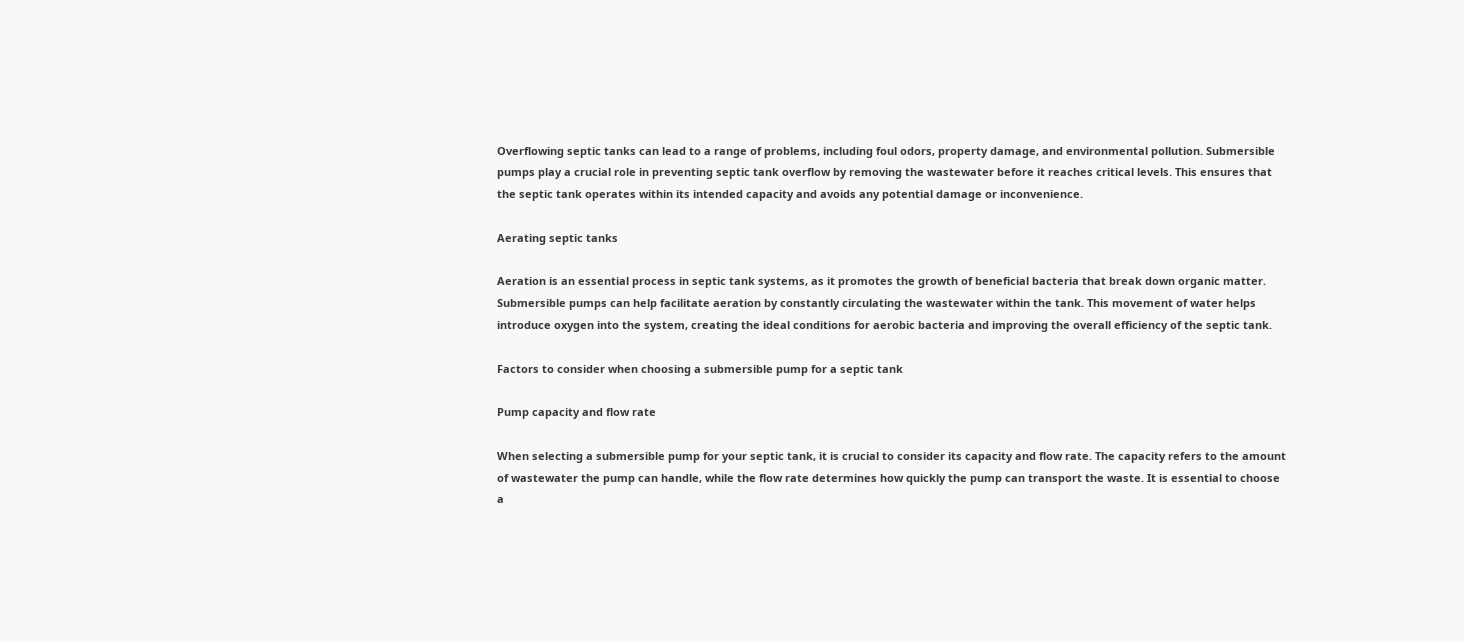Overflowing septic tanks can lead to a range of problems, including foul odors, property damage, and environmental pollution. Submersible pumps play a crucial role in preventing septic tank overflow by removing the wastewater before it reaches critical levels. This ensures that the septic tank operates within its intended capacity and avoids any potential damage or inconvenience.

Aerating septic tanks

Aeration is an essential process in septic tank systems, as it promotes the growth of beneficial bacteria that break down organic matter. Submersible pumps can help facilitate aeration by constantly circulating the wastewater within the tank. This movement of water helps introduce oxygen into the system, creating the ideal conditions for aerobic bacteria and improving the overall efficiency of the septic tank.

Factors to consider when choosing a submersible pump for a septic tank

Pump capacity and flow rate

When selecting a submersible pump for your septic tank, it is crucial to consider its capacity and flow rate. The capacity refers to the amount of wastewater the pump can handle, while the flow rate determines how quickly the pump can transport the waste. It is essential to choose a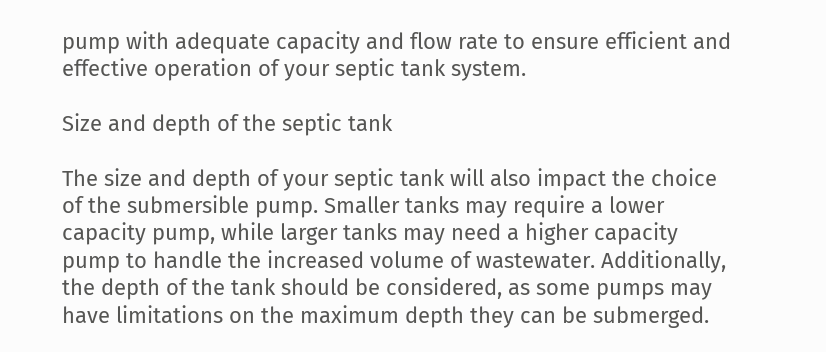pump with adequate capacity and flow rate to ensure efficient and effective operation of your septic tank system.

Size and depth of the septic tank

The size and depth of your septic tank will also impact the choice of the submersible pump. Smaller tanks may require a lower capacity pump, while larger tanks may need a higher capacity pump to handle the increased volume of wastewater. Additionally, the depth of the tank should be considered, as some pumps may have limitations on the maximum depth they can be submerged.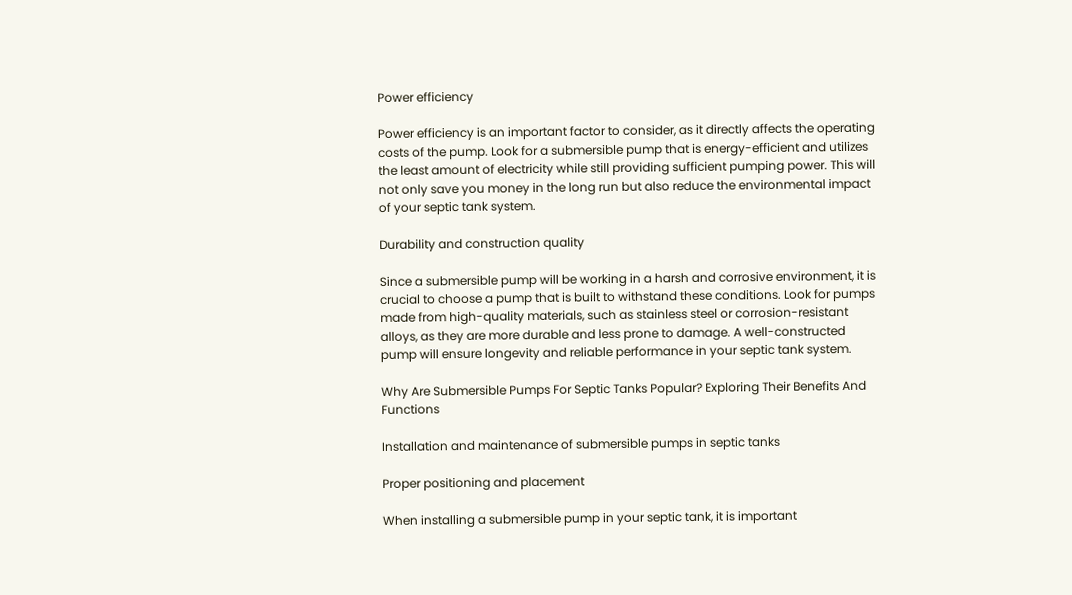Power efficiency

Power efficiency is an important factor to consider, as it directly affects the operating costs of the pump. Look for a submersible pump that is energy-efficient and utilizes the least amount of electricity while still providing sufficient pumping power. This will not only save you money in the long run but also reduce the environmental impact of your septic tank system.

Durability and construction quality

Since a submersible pump will be working in a harsh and corrosive environment, it is crucial to choose a pump that is built to withstand these conditions. Look for pumps made from high-quality materials, such as stainless steel or corrosion-resistant alloys, as they are more durable and less prone to damage. A well-constructed pump will ensure longevity and reliable performance in your septic tank system.

Why Are Submersible Pumps For Septic Tanks Popular? Exploring Their Benefits And Functions

Installation and maintenance of submersible pumps in septic tanks

Proper positioning and placement

When installing a submersible pump in your septic tank, it is important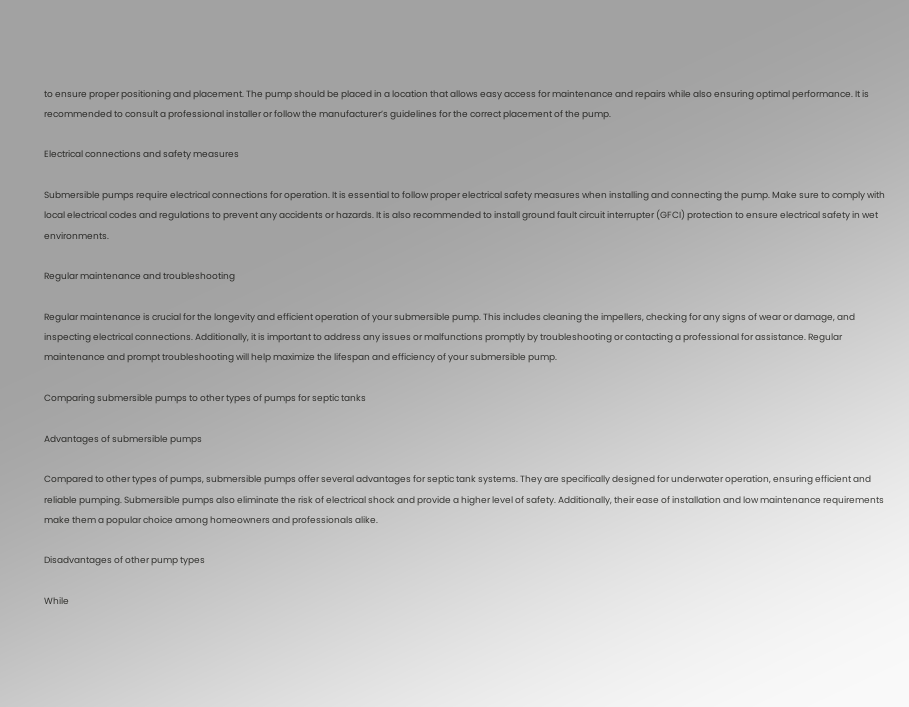to ensure proper positioning and placement. The pump should be placed in a location that allows easy access for maintenance and repairs while also ensuring optimal performance. It is recommended to consult a professional installer or follow the manufacturer’s guidelines for the correct placement of the pump.

Electrical connections and safety measures

Submersible pumps require electrical connections for operation. It is essential to follow proper electrical safety measures when installing and connecting the pump. Make sure to comply with local electrical codes and regulations to prevent any accidents or hazards. It is also recommended to install ground fault circuit interrupter (GFCI) protection to ensure electrical safety in wet environments.

Regular maintenance and troubleshooting

Regular maintenance is crucial for the longevity and efficient operation of your submersible pump. This includes cleaning the impellers, checking for any signs of wear or damage, and inspecting electrical connections. Additionally, it is important to address any issues or malfunctions promptly by troubleshooting or contacting a professional for assistance. Regular maintenance and prompt troubleshooting will help maximize the lifespan and efficiency of your submersible pump.

Comparing submersible pumps to other types of pumps for septic tanks

Advantages of submersible pumps

Compared to other types of pumps, submersible pumps offer several advantages for septic tank systems. They are specifically designed for underwater operation, ensuring efficient and reliable pumping. Submersible pumps also eliminate the risk of electrical shock and provide a higher level of safety. Additionally, their ease of installation and low maintenance requirements make them a popular choice among homeowners and professionals alike.

Disadvantages of other pump types

While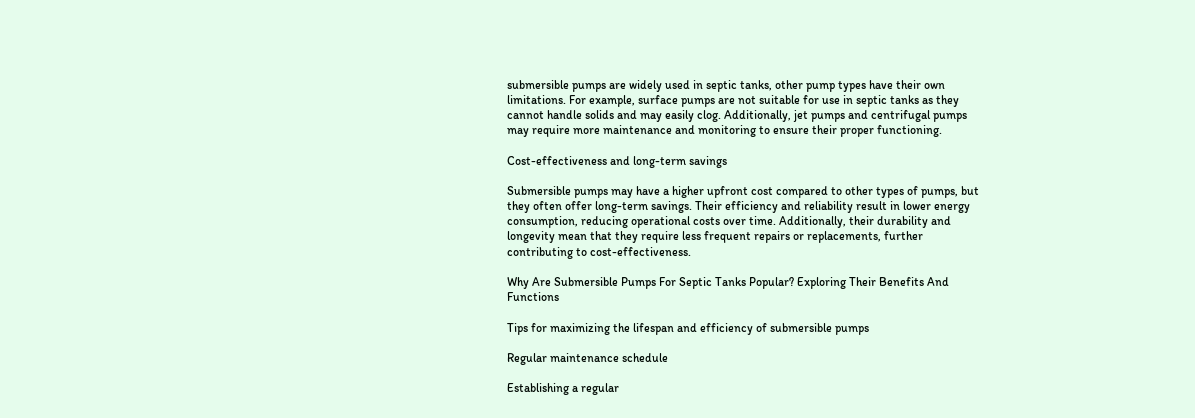submersible pumps are widely used in septic tanks, other pump types have their own limitations. For example, surface pumps are not suitable for use in septic tanks as they cannot handle solids and may easily clog. Additionally, jet pumps and centrifugal pumps may require more maintenance and monitoring to ensure their proper functioning.

Cost-effectiveness and long-term savings

Submersible pumps may have a higher upfront cost compared to other types of pumps, but they often offer long-term savings. Their efficiency and reliability result in lower energy consumption, reducing operational costs over time. Additionally, their durability and longevity mean that they require less frequent repairs or replacements, further contributing to cost-effectiveness.

Why Are Submersible Pumps For Septic Tanks Popular? Exploring Their Benefits And Functions

Tips for maximizing the lifespan and efficiency of submersible pumps

Regular maintenance schedule

Establishing a regular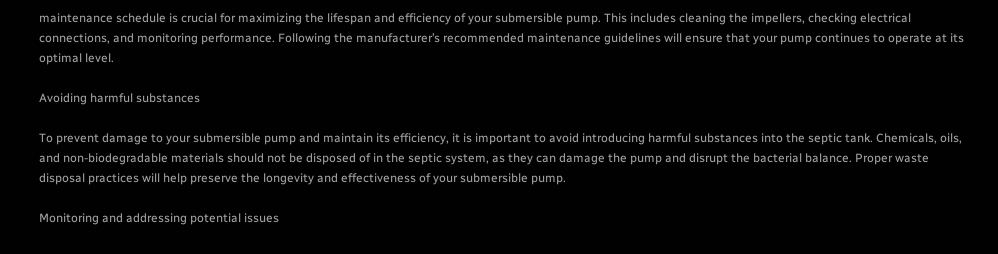maintenance schedule is crucial for maximizing the lifespan and efficiency of your submersible pump. This includes cleaning the impellers, checking electrical connections, and monitoring performance. Following the manufacturer’s recommended maintenance guidelines will ensure that your pump continues to operate at its optimal level.

Avoiding harmful substances

To prevent damage to your submersible pump and maintain its efficiency, it is important to avoid introducing harmful substances into the septic tank. Chemicals, oils, and non-biodegradable materials should not be disposed of in the septic system, as they can damage the pump and disrupt the bacterial balance. Proper waste disposal practices will help preserve the longevity and effectiveness of your submersible pump.

Monitoring and addressing potential issues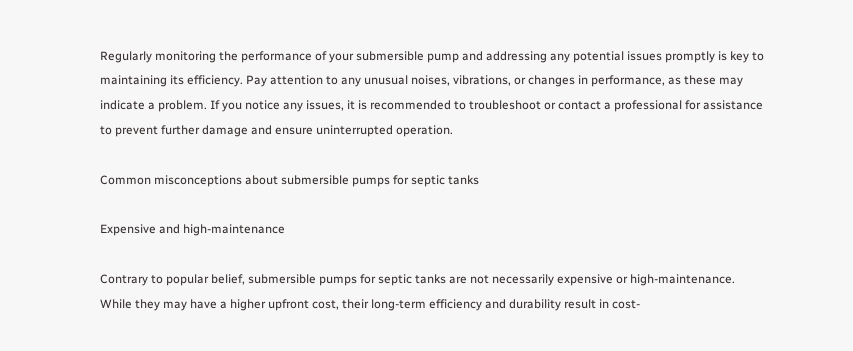Regularly monitoring the performance of your submersible pump and addressing any potential issues promptly is key to maintaining its efficiency. Pay attention to any unusual noises, vibrations, or changes in performance, as these may indicate a problem. If you notice any issues, it is recommended to troubleshoot or contact a professional for assistance to prevent further damage and ensure uninterrupted operation.

Common misconceptions about submersible pumps for septic tanks

Expensive and high-maintenance

Contrary to popular belief, submersible pumps for septic tanks are not necessarily expensive or high-maintenance. While they may have a higher upfront cost, their long-term efficiency and durability result in cost-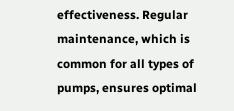effectiveness. Regular maintenance, which is common for all types of pumps, ensures optimal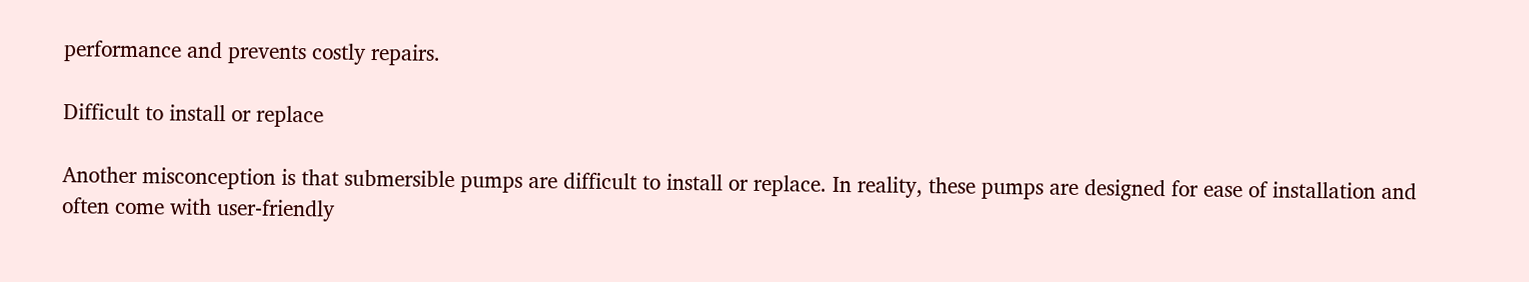performance and prevents costly repairs.

Difficult to install or replace

Another misconception is that submersible pumps are difficult to install or replace. In reality, these pumps are designed for ease of installation and often come with user-friendly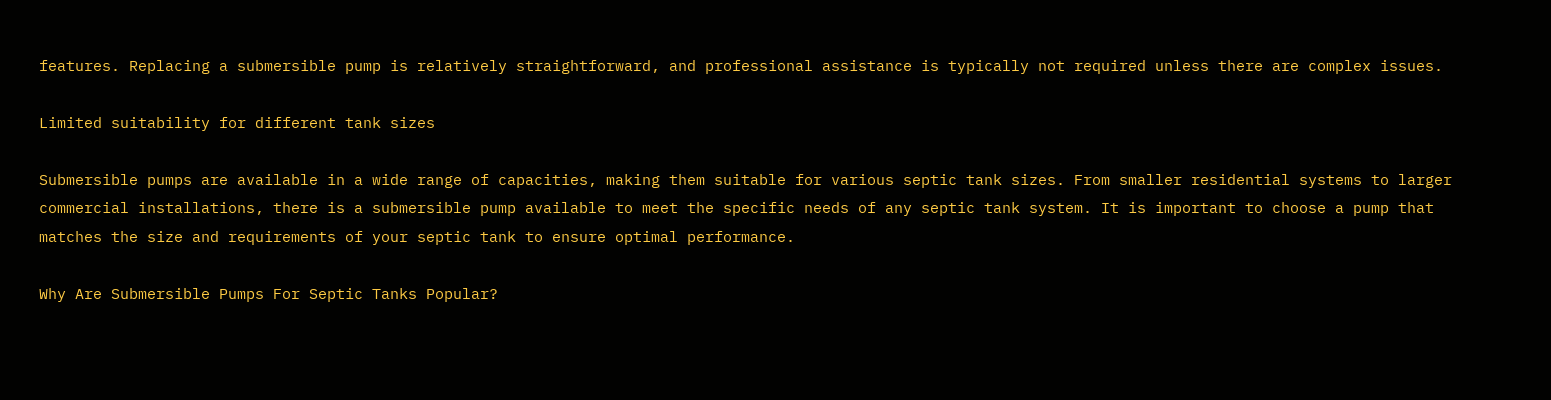features. Replacing a submersible pump is relatively straightforward, and professional assistance is typically not required unless there are complex issues.

Limited suitability for different tank sizes

Submersible pumps are available in a wide range of capacities, making them suitable for various septic tank sizes. From smaller residential systems to larger commercial installations, there is a submersible pump available to meet the specific needs of any septic tank system. It is important to choose a pump that matches the size and requirements of your septic tank to ensure optimal performance.

Why Are Submersible Pumps For Septic Tanks Popular?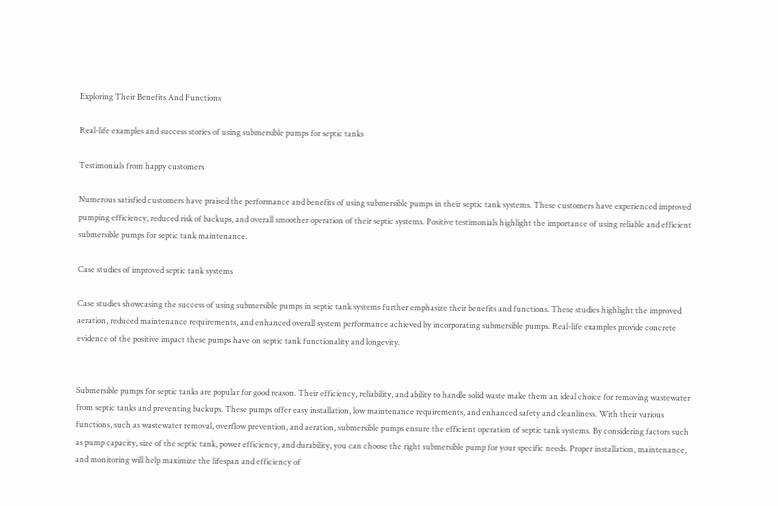Exploring Their Benefits And Functions

Real-life examples and success stories of using submersible pumps for septic tanks

Testimonials from happy customers

Numerous satisfied customers have praised the performance and benefits of using submersible pumps in their septic tank systems. These customers have experienced improved pumping efficiency, reduced risk of backups, and overall smoother operation of their septic systems. Positive testimonials highlight the importance of using reliable and efficient submersible pumps for septic tank maintenance.

Case studies of improved septic tank systems

Case studies showcasing the success of using submersible pumps in septic tank systems further emphasize their benefits and functions. These studies highlight the improved aeration, reduced maintenance requirements, and enhanced overall system performance achieved by incorporating submersible pumps. Real-life examples provide concrete evidence of the positive impact these pumps have on septic tank functionality and longevity.


Submersible pumps for septic tanks are popular for good reason. Their efficiency, reliability, and ability to handle solid waste make them an ideal choice for removing wastewater from septic tanks and preventing backups. These pumps offer easy installation, low maintenance requirements, and enhanced safety and cleanliness. With their various functions, such as wastewater removal, overflow prevention, and aeration, submersible pumps ensure the efficient operation of septic tank systems. By considering factors such as pump capacity, size of the septic tank, power efficiency, and durability, you can choose the right submersible pump for your specific needs. Proper installation, maintenance, and monitoring will help maximize the lifespan and efficiency of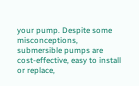your pump. Despite some misconceptions, submersible pumps are cost-effective, easy to install or replace,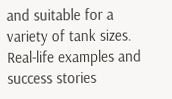and suitable for a variety of tank sizes. Real-life examples and success stories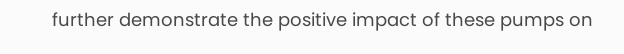further demonstrate the positive impact of these pumps on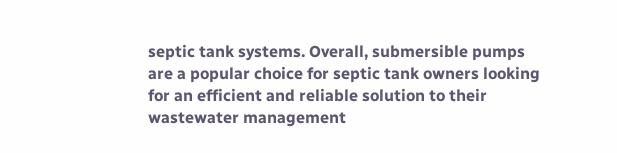septic tank systems. Overall, submersible pumps are a popular choice for septic tank owners looking for an efficient and reliable solution to their wastewater management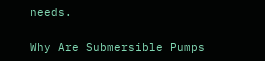needs.

Why Are Submersible Pumps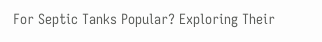For Septic Tanks Popular? Exploring Their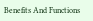Benefits And Functions